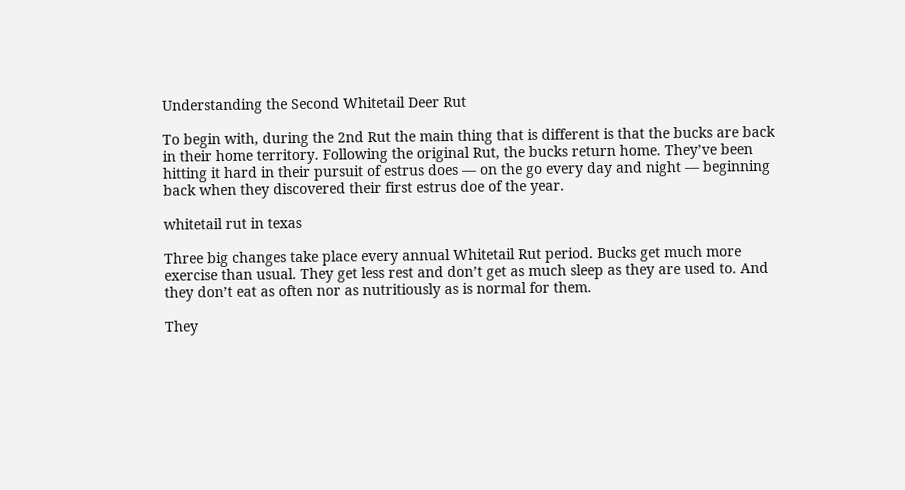Understanding the Second Whitetail Deer Rut

To begin with, during the 2nd Rut the main thing that is different is that the bucks are back in their home territory. Following the original Rut, the bucks return home. They’ve been hitting it hard in their pursuit of estrus does — on the go every day and night — beginning back when they discovered their first estrus doe of the year.

whitetail rut in texas

Three big changes take place every annual Whitetail Rut period. Bucks get much more exercise than usual. They get less rest and don’t get as much sleep as they are used to. And they don’t eat as often nor as nutritiously as is normal for them.

They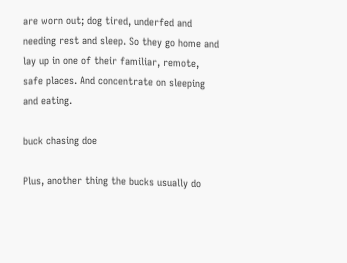are worn out; dog tired, underfed and needing rest and sleep. So they go home and lay up in one of their familiar, remote, safe places. And concentrate on sleeping and eating.

buck chasing doe

Plus, another thing the bucks usually do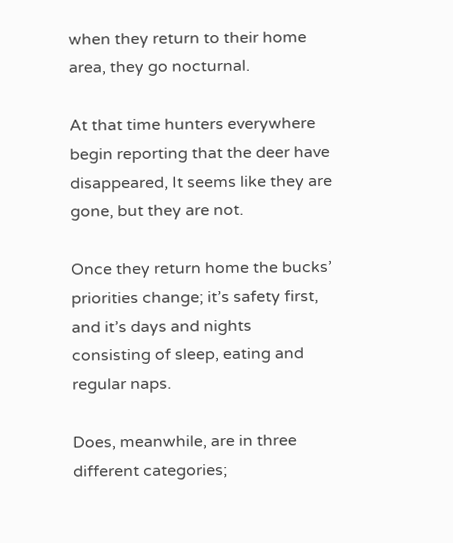when they return to their home area, they go nocturnal.

At that time hunters everywhere begin reporting that the deer have disappeared, It seems like they are gone, but they are not.

Once they return home the bucks’ priorities change; it’s safety first, and it’s days and nights consisting of sleep, eating and regular naps.

Does, meanwhile, are in three different categories;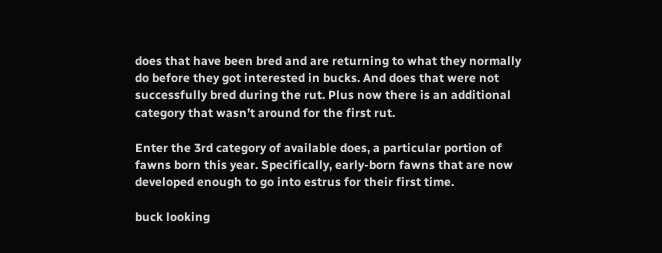does that have been bred and are returning to what they normally do before they got interested in bucks. And does that were not successfully bred during the rut. Plus now there is an additional category that wasn’t around for the first rut.

Enter the 3rd category of available does, a particular portion of fawns born this year. Specifically, early-born fawns that are now developed enough to go into estrus for their first time.

buck looking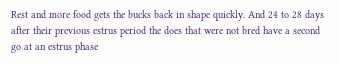Rest and more food gets the bucks back in shape quickly. And 24 to 28 days after their previous estrus period the does that were not bred have a second go at an estrus phase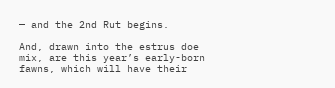— and the 2nd Rut begins.

And, drawn into the estrus doe mix, are this year’s early-born fawns, which will have their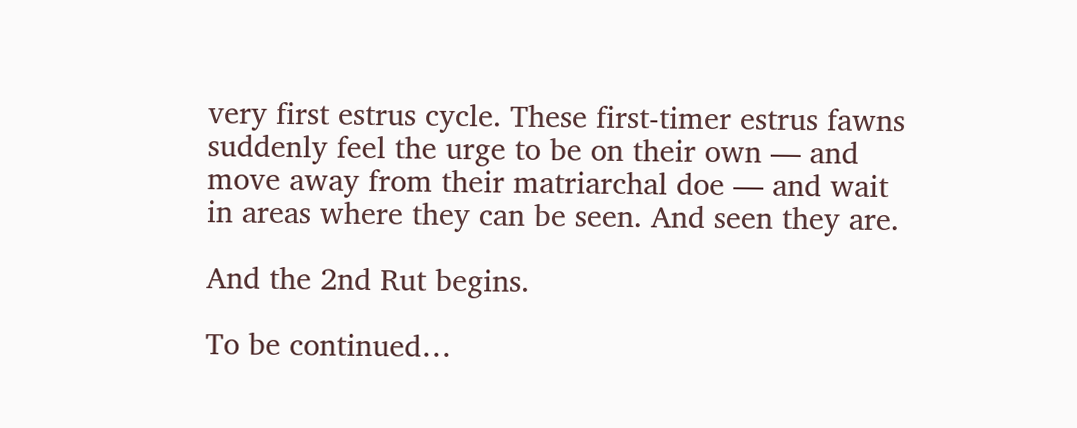very first estrus cycle. These first-timer estrus fawns suddenly feel the urge to be on their own — and move away from their matriarchal doe — and wait in areas where they can be seen. And seen they are.

And the 2nd Rut begins.

To be continued…